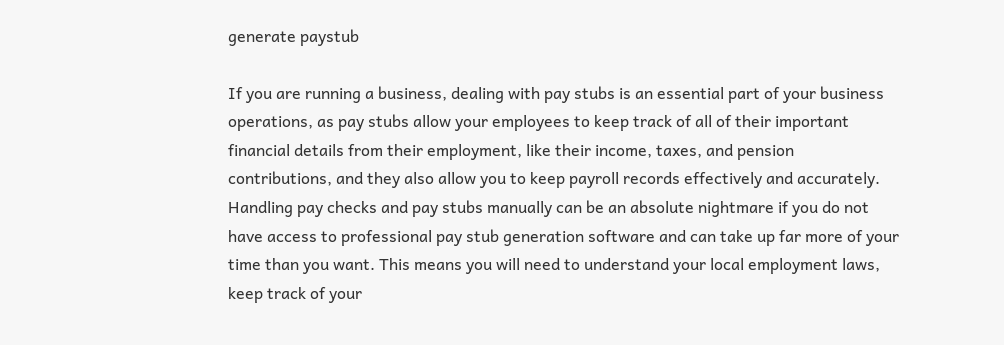generate paystub

If you are running a business, dealing with pay stubs is an essential part of your business operations, as pay stubs allow your employees to keep track of all of their important financial details from their employment, like their income, taxes, and pension contributions, and they also allow you to keep payroll records effectively and accurately. Handling pay checks and pay stubs manually can be an absolute nightmare if you do not have access to professional pay stub generation software and can take up far more of your time than you want. This means you will need to understand your local employment laws, keep track of your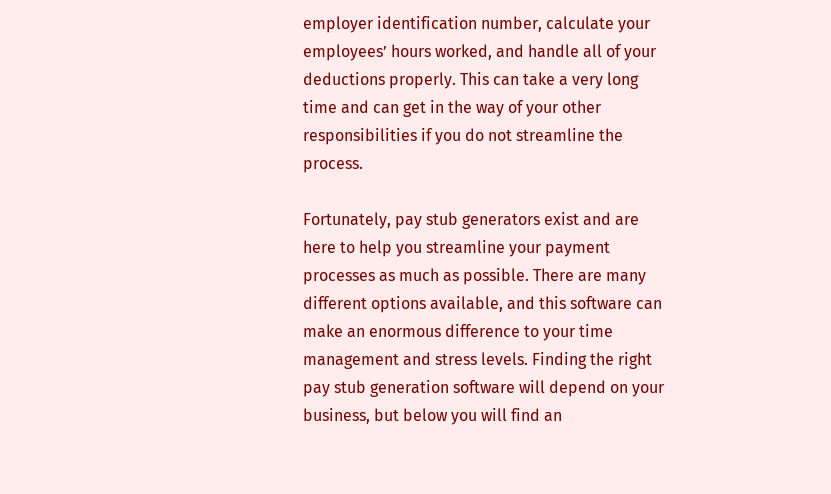employer identification number, calculate your employees’ hours worked, and handle all of your deductions properly. This can take a very long time and can get in the way of your other responsibilities if you do not streamline the process.

Fortunately, pay stub generators exist and are here to help you streamline your payment processes as much as possible. There are many different options available, and this software can make an enormous difference to your time management and stress levels. Finding the right pay stub generation software will depend on your business, but below you will find an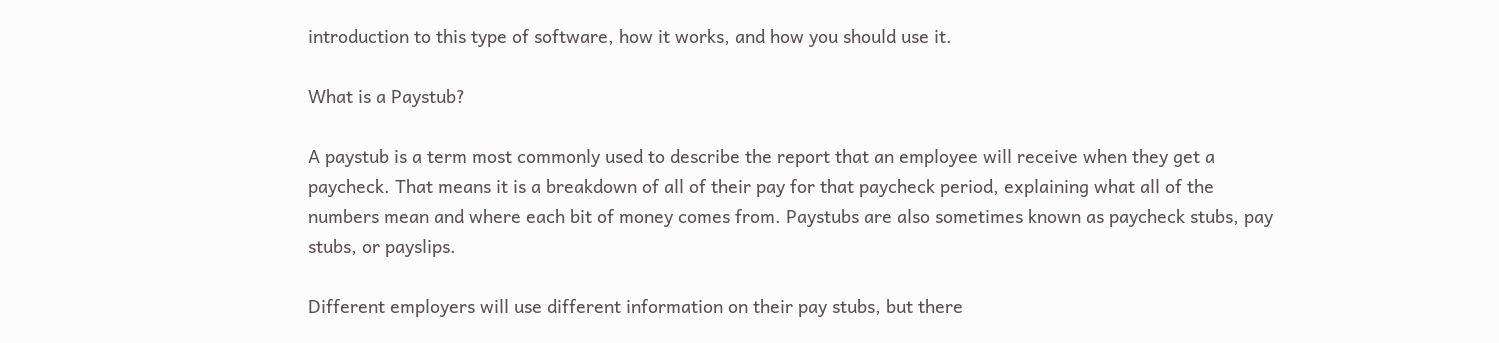introduction to this type of software, how it works, and how you should use it.

What is a Paystub?

A paystub is a term most commonly used to describe the report that an employee will receive when they get a paycheck. That means it is a breakdown of all of their pay for that paycheck period, explaining what all of the numbers mean and where each bit of money comes from. Paystubs are also sometimes known as paycheck stubs, pay stubs, or payslips.

Different employers will use different information on their pay stubs, but there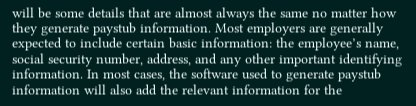will be some details that are almost always the same no matter how they generate paystub information. Most employers are generally expected to include certain basic information: the employee’s name, social security number, address, and any other important identifying information. In most cases, the software used to generate paystub information will also add the relevant information for the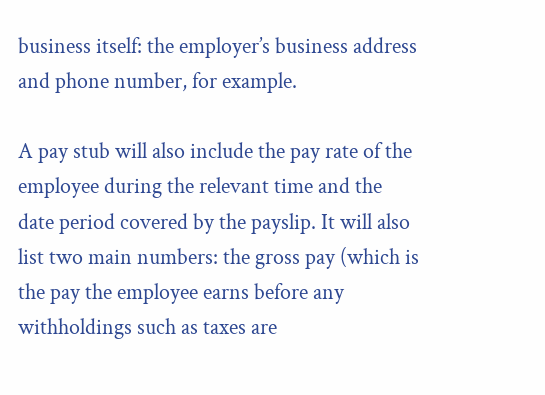business itself: the employer’s business address and phone number, for example.

A pay stub will also include the pay rate of the employee during the relevant time and the date period covered by the payslip. It will also list two main numbers: the gross pay (which is the pay the employee earns before any withholdings such as taxes are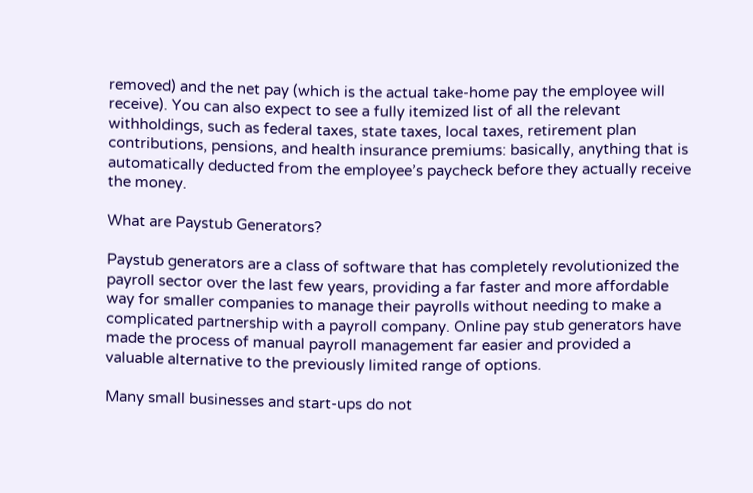removed) and the net pay (which is the actual take-home pay the employee will receive). You can also expect to see a fully itemized list of all the relevant withholdings, such as federal taxes, state taxes, local taxes, retirement plan contributions, pensions, and health insurance premiums: basically, anything that is automatically deducted from the employee’s paycheck before they actually receive the money.

What are Paystub Generators?

Paystub generators are a class of software that has completely revolutionized the payroll sector over the last few years, providing a far faster and more affordable way for smaller companies to manage their payrolls without needing to make a complicated partnership with a payroll company. Online pay stub generators have made the process of manual payroll management far easier and provided a valuable alternative to the previously limited range of options.

Many small businesses and start-ups do not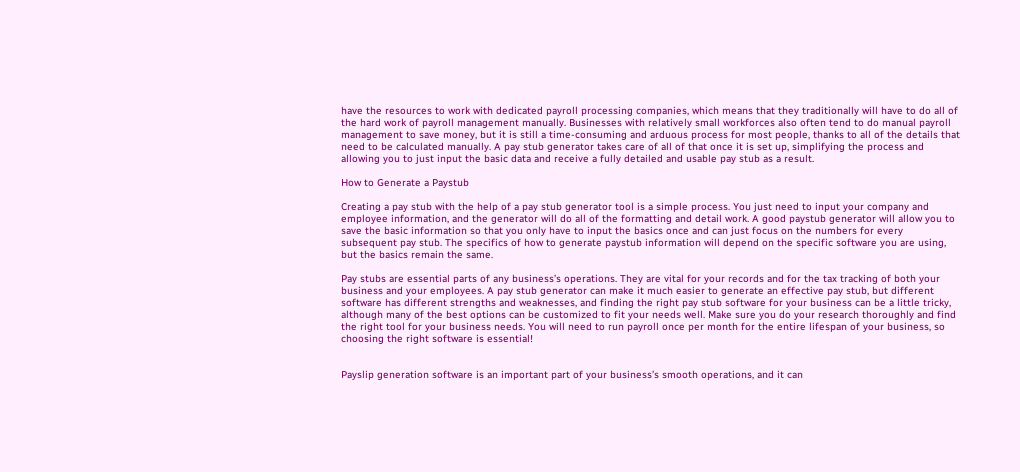have the resources to work with dedicated payroll processing companies, which means that they traditionally will have to do all of the hard work of payroll management manually. Businesses with relatively small workforces also often tend to do manual payroll management to save money, but it is still a time-consuming and arduous process for most people, thanks to all of the details that need to be calculated manually. A pay stub generator takes care of all of that once it is set up, simplifying the process and allowing you to just input the basic data and receive a fully detailed and usable pay stub as a result.

How to Generate a Paystub

Creating a pay stub with the help of a pay stub generator tool is a simple process. You just need to input your company and employee information, and the generator will do all of the formatting and detail work. A good paystub generator will allow you to save the basic information so that you only have to input the basics once and can just focus on the numbers for every subsequent pay stub. The specifics of how to generate paystub information will depend on the specific software you are using, but the basics remain the same.

Pay stubs are essential parts of any business’s operations. They are vital for your records and for the tax tracking of both your business and your employees. A pay stub generator can make it much easier to generate an effective pay stub, but different software has different strengths and weaknesses, and finding the right pay stub software for your business can be a little tricky, although many of the best options can be customized to fit your needs well. Make sure you do your research thoroughly and find the right tool for your business needs. You will need to run payroll once per month for the entire lifespan of your business, so choosing the right software is essential!


Payslip generation software is an important part of your business’s smooth operations, and it can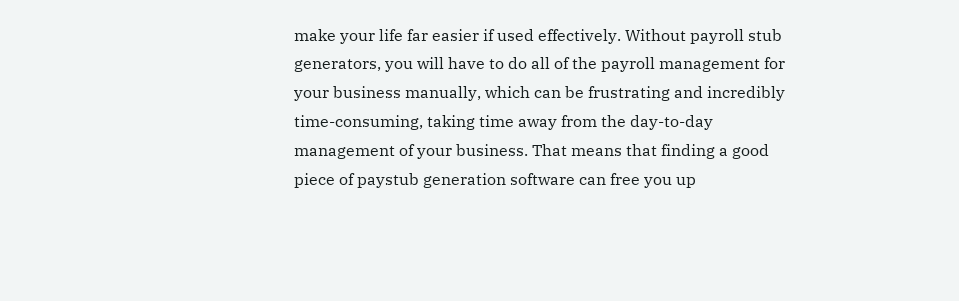make your life far easier if used effectively. Without payroll stub generators, you will have to do all of the payroll management for your business manually, which can be frustrating and incredibly time-consuming, taking time away from the day-to-day management of your business. That means that finding a good piece of paystub generation software can free you up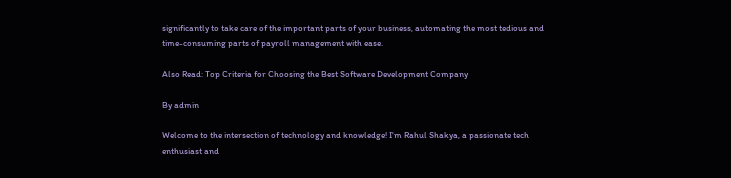significantly to take care of the important parts of your business, automating the most tedious and time-consuming parts of payroll management with ease.

Also Read: Top Criteria for Choosing the Best Software Development Company

By admin

Welcome to the intersection of technology and knowledge! I'm Rahul Shakya, a passionate tech enthusiast and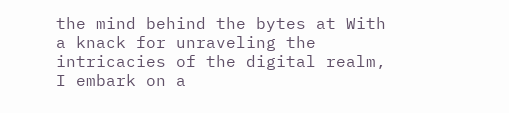the mind behind the bytes at With a knack for unraveling the intricacies of the digital realm, I embark on a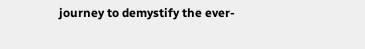journey to demystify the ever-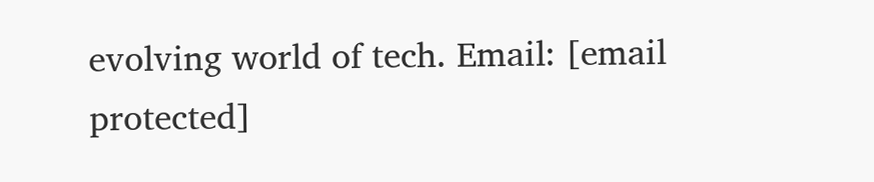evolving world of tech. Email: [email protected]